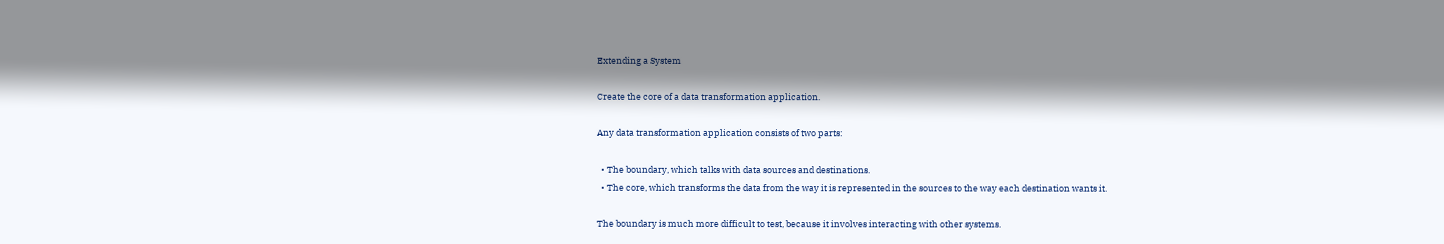Extending a System

Create the core of a data transformation application.

Any data transformation application consists of two parts:

  • The boundary, which talks with data sources and destinations.
  • The core, which transforms the data from the way it is represented in the sources to the way each destination wants it.

The boundary is much more difficult to test, because it involves interacting with other systems.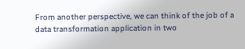From another perspective, we can think of the job of a data transformation application in two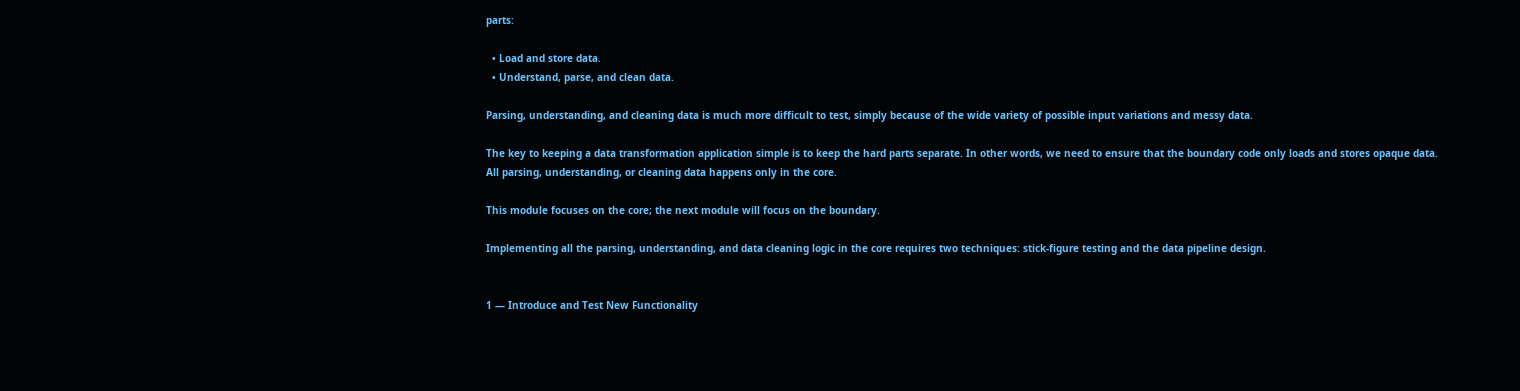parts:

  • Load and store data.
  • Understand, parse, and clean data.

Parsing, understanding, and cleaning data is much more difficult to test, simply because of the wide variety of possible input variations and messy data.

The key to keeping a data transformation application simple is to keep the hard parts separate. In other words, we need to ensure that the boundary code only loads and stores opaque data. All parsing, understanding, or cleaning data happens only in the core.

This module focuses on the core; the next module will focus on the boundary.

Implementing all the parsing, understanding, and data cleaning logic in the core requires two techniques: stick-figure testing and the data pipeline design.


1 — Introduce and Test New Functionality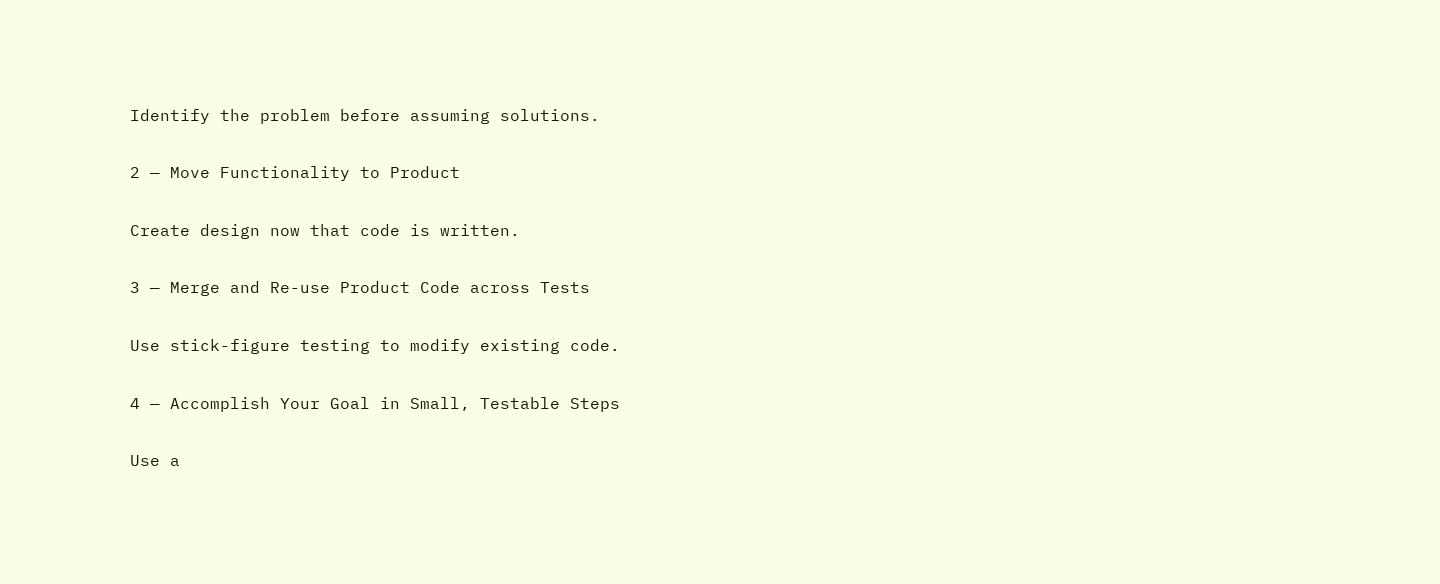Identify the problem before assuming solutions.

2 — Move Functionality to Product

Create design now that code is written.

3 — Merge and Re-use Product Code across Tests

Use stick-figure testing to modify existing code.

4 — Accomplish Your Goal in Small, Testable Steps

Use a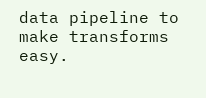data pipeline to make transforms easy.